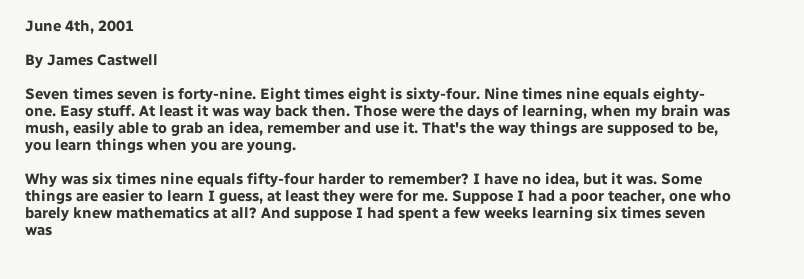June 4th, 2001

By James Castwell

Seven times seven is forty-nine. Eight times eight is sixty-four. Nine times nine equals eighty-one. Easy stuff. At least it was way back then. Those were the days of learning, when my brain was mush, easily able to grab an idea, remember and use it. That's the way things are supposed to be, you learn things when you are young.

Why was six times nine equals fifty-four harder to remember? I have no idea, but it was. Some things are easier to learn I guess, at least they were for me. Suppose I had a poor teacher, one who barely knew mathematics at all? And suppose I had spent a few weeks learning six times seven was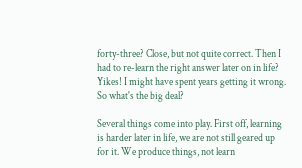forty-three? Close, but not quite correct. Then I had to re-learn the right answer later on in life? Yikes! I might have spent years getting it wrong. So what's the big deal?

Several things come into play. First off, learning is harder later in life, we are not still geared up for it. We produce things, not learn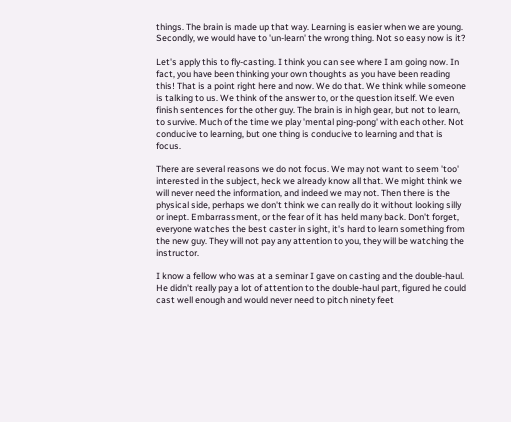things. The brain is made up that way. Learning is easier when we are young. Secondly, we would have to 'un-learn' the wrong thing. Not so easy now is it?

Let's apply this to fly-casting. I think you can see where I am going now. In fact, you have been thinking your own thoughts as you have been reading this! That is a point right here and now. We do that. We think while someone is talking to us. We think of the answer to, or the question itself. We even finish sentences for the other guy. The brain is in high gear, but not to learn, to survive. Much of the time we play 'mental ping-pong' with each other. Not conducive to learning, but one thing is conducive to learning and that is focus.

There are several reasons we do not focus. We may not want to seem 'too' interested in the subject, heck we already know all that. We might think we will never need the information, and indeed we may not. Then there is the physical side, perhaps we don't think we can really do it without looking silly or inept. Embarrassment, or the fear of it has held many back. Don't forget, everyone watches the best caster in sight, it's hard to learn something from the new guy. They will not pay any attention to you, they will be watching the instructor.

I know a fellow who was at a seminar I gave on casting and the double-haul. He didn't really pay a lot of attention to the double-haul part, figured he could cast well enough and would never need to pitch ninety feet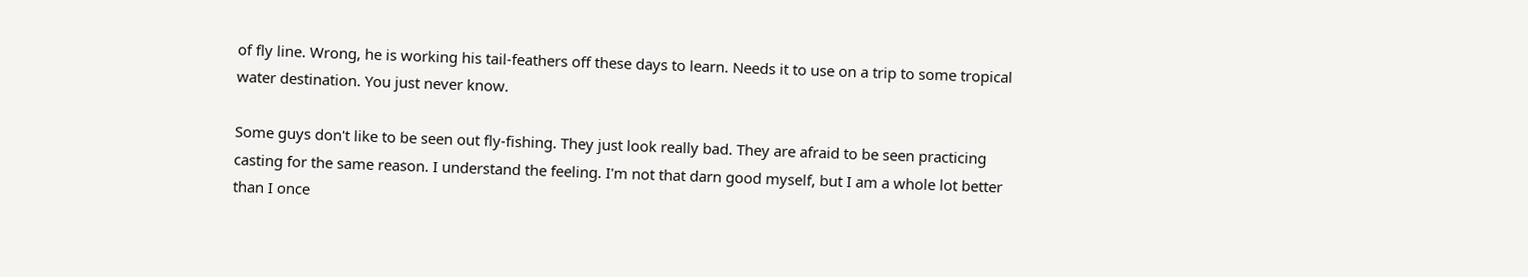of fly line. Wrong, he is working his tail-feathers off these days to learn. Needs it to use on a trip to some tropical water destination. You just never know.

Some guys don't like to be seen out fly-fishing. They just look really bad. They are afraid to be seen practicing casting for the same reason. I understand the feeling. I'm not that darn good myself, but I am a whole lot better than I once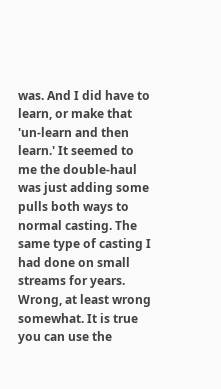was. And I did have to learn, or make that 'un-learn and then learn.' It seemed to me the double-haul was just adding some pulls both ways to normal casting. The same type of casting I had done on small streams for years. Wrong, at least wrong somewhat. It is true you can use the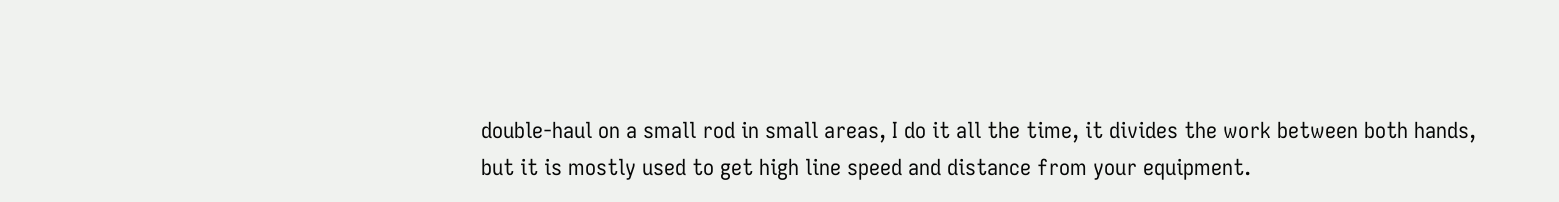double-haul on a small rod in small areas, I do it all the time, it divides the work between both hands, but it is mostly used to get high line speed and distance from your equipment.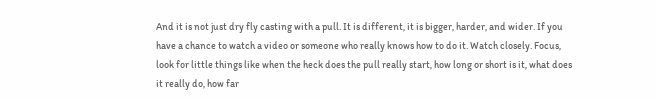And it is not just dry fly casting with a pull. It is different, it is bigger, harder, and wider. If you have a chance to watch a video or someone who really knows how to do it. Watch closely. Focus, look for little things like when the heck does the pull really start, how long or short is it, what does it really do, how far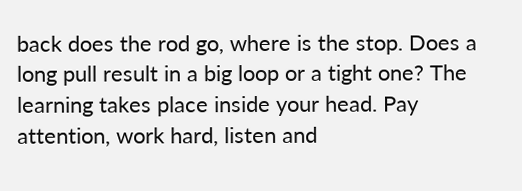back does the rod go, where is the stop. Does a long pull result in a big loop or a tight one? The learning takes place inside your head. Pay attention, work hard, listen and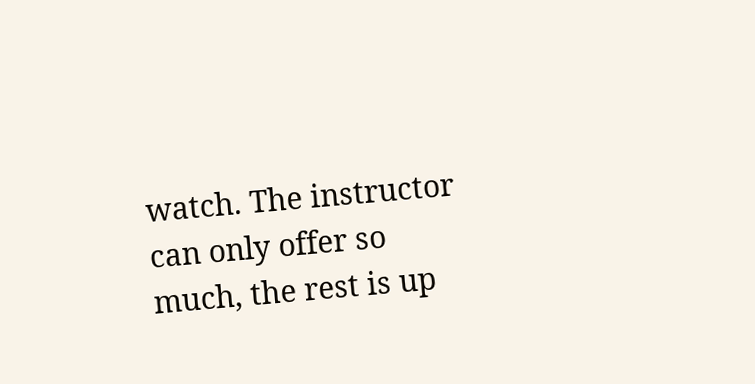watch. The instructor can only offer so much, the rest is up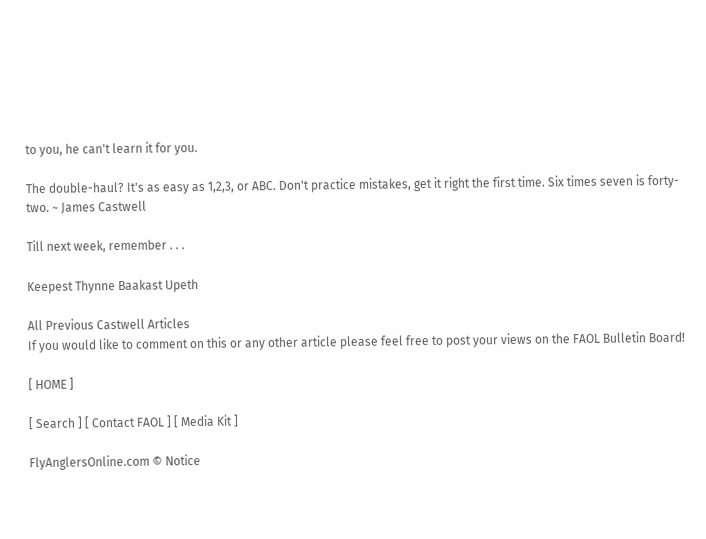to you, he can't learn it for you.

The double-haul? It's as easy as 1,2,3, or ABC. Don't practice mistakes, get it right the first time. Six times seven is forty-two. ~ James Castwell

Till next week, remember . . .

Keepest Thynne Baakast Upeth

All Previous Castwell Articles
If you would like to comment on this or any other article please feel free to post your views on the FAOL Bulletin Board!

[ HOME ]

[ Search ] [ Contact FAOL ] [ Media Kit ]

FlyAnglersOnline.com © Notice